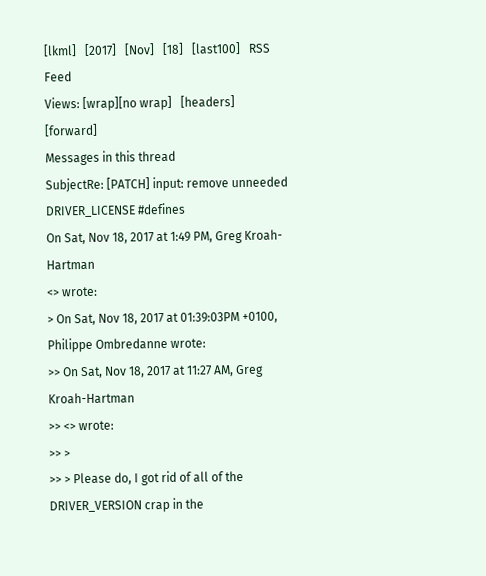[lkml]   [2017]   [Nov]   [18]   [last100]   RSS Feed
Views: [wrap][no wrap]   [headers]  [forward]
Messages in this thread
SubjectRe: [PATCH] input: remove unneeded DRIVER_LICENSE #defines
On Sat, Nov 18, 2017 at 1:49 PM, Greg Kroah-Hartman
<> wrote:
> On Sat, Nov 18, 2017 at 01:39:03PM +0100, Philippe Ombredanne wrote:
>> On Sat, Nov 18, 2017 at 11:27 AM, Greg Kroah-Hartman
>> <> wrote:
>> >
>> > Please do, I got rid of all of the DRIVER_VERSION crap in the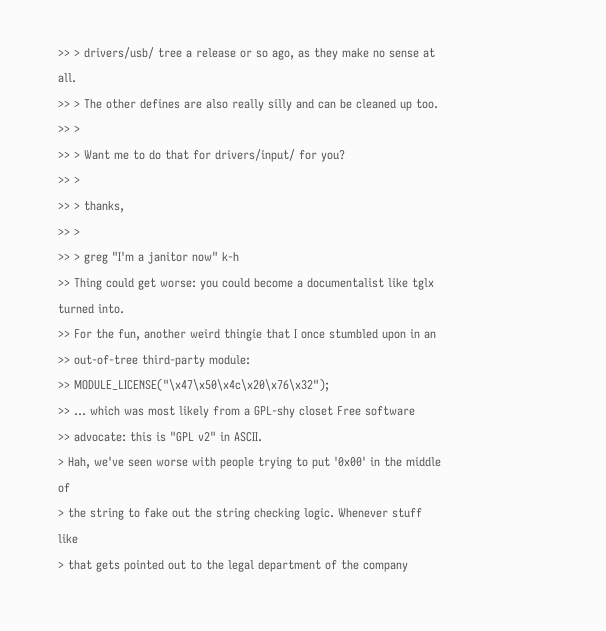>> > drivers/usb/ tree a release or so ago, as they make no sense at all.
>> > The other defines are also really silly and can be cleaned up too.
>> >
>> > Want me to do that for drivers/input/ for you?
>> >
>> > thanks,
>> >
>> > greg "I'm a janitor now" k-h
>> Thing could get worse: you could become a documentalist like tglx turned into.
>> For the fun, another weird thingie that I once stumbled upon in an
>> out-of-tree third-party module:
>> MODULE_LICENSE("\x47\x50\x4c\x20\x76\x32");
>> ... which was most likely from a GPL-shy closet Free software
>> advocate: this is "GPL v2" in ASCII.
> Hah, we've seen worse with people trying to put '0x00' in the middle of
> the string to fake out the string checking logic. Whenever stuff like
> that gets pointed out to the legal department of the company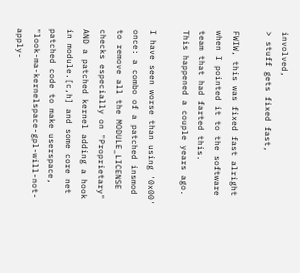involved,
> stuff gets fixed fast,

FWIW, this was fixed fast alright when I pointed it to the software
team that had farted this.
This happened a couple years ago.

I have seen worse than using '0x00' once: a combo of a patched insmod
to remove all the MODULE_LICENSE checks especially on "Proprietary"
AND a patched kernel adding a hook in module.[c,h] and some core net
patched code to make userspace,
"look-ma-kernelspace-gpl-will-not-apply-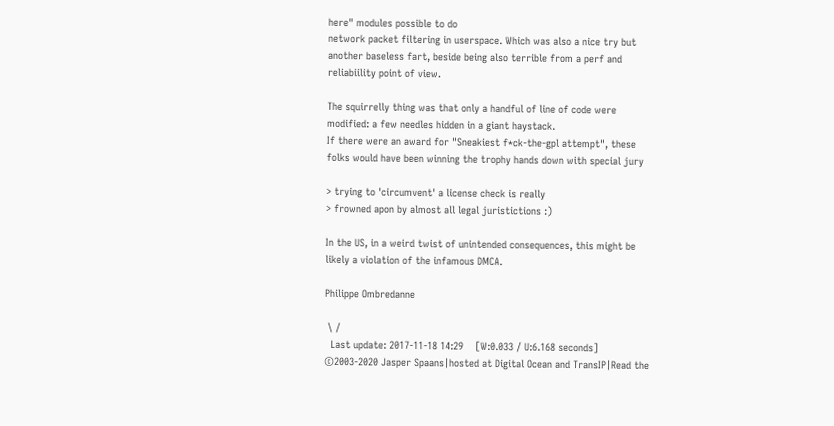here" modules possible to do
network packet filtering in userspace. Which was also a nice try but
another baseless fart, beside being also terrible from a perf and
reliabiility point of view.

The squirrelly thing was that only a handful of line of code were
modified: a few needles hidden in a giant haystack.
If there were an award for "Sneakiest f*ck-the-gpl attempt", these
folks would have been winning the trophy hands down with special jury

> trying to 'circumvent' a license check is really
> frowned apon by almost all legal juristictions :)

In the US, in a weird twist of unintended consequences, this might be
likely a violation of the infamous DMCA.

Philippe Ombredanne

 \ /
  Last update: 2017-11-18 14:29    [W:0.033 / U:6.168 seconds]
©2003-2020 Jasper Spaans|hosted at Digital Ocean and TransIP|Read the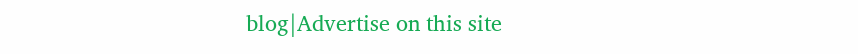blog|Advertise on this site